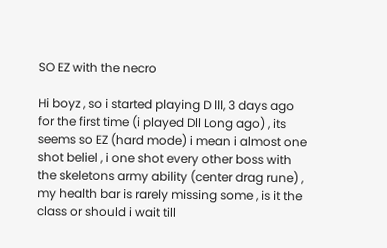SO EZ with the necro

Hi boyz , so i started playing D lll, 3 days ago for the first time (i played Dll Long ago) , its seems so EZ (hard mode) i mean i almost one shot beliel , i one shot every other boss with the skeletons army ability (center drag rune) , my health bar is rarely missing some , is it the class or should i wait till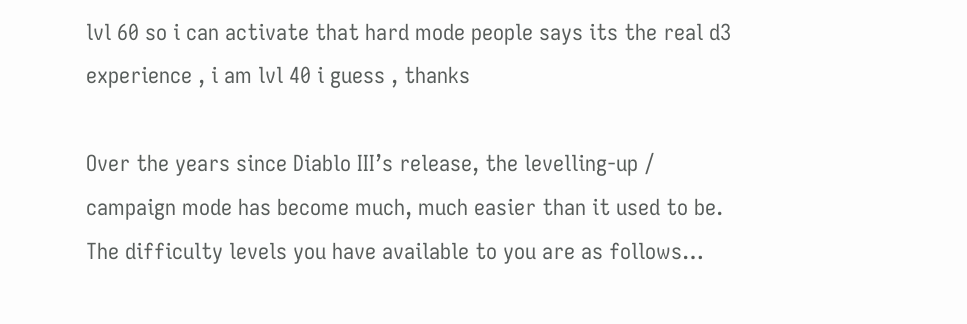lvl 60 so i can activate that hard mode people says its the real d3 experience , i am lvl 40 i guess , thanks

Over the years since Diablo III’s release, the levelling-up / campaign mode has become much, much easier than it used to be. The difficulty levels you have available to you are as follows…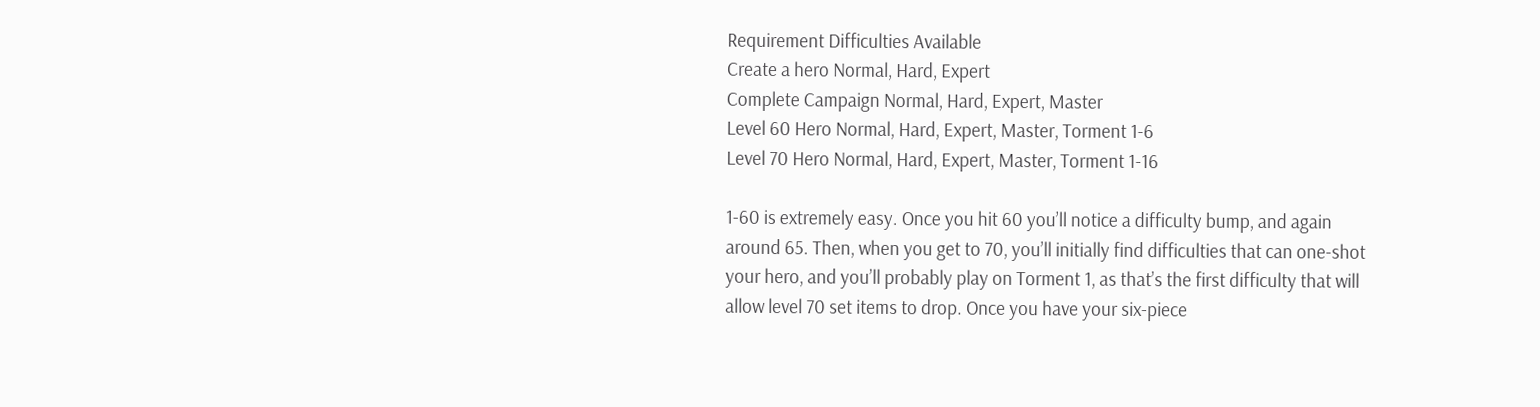Requirement Difficulties Available
Create a hero Normal, Hard, Expert
Complete Campaign Normal, Hard, Expert, Master
Level 60 Hero Normal, Hard, Expert, Master, Torment 1-6
Level 70 Hero Normal, Hard, Expert, Master, Torment 1-16

1-60 is extremely easy. Once you hit 60 you’ll notice a difficulty bump, and again around 65. Then, when you get to 70, you’ll initially find difficulties that can one-shot your hero, and you’ll probably play on Torment 1, as that’s the first difficulty that will allow level 70 set items to drop. Once you have your six-piece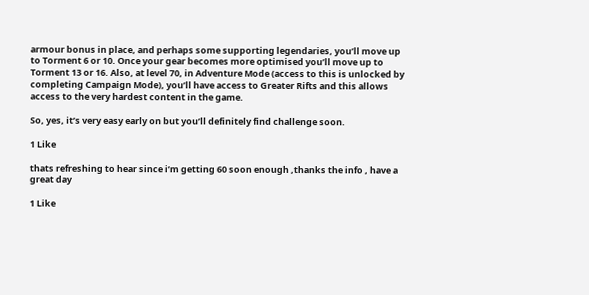armour bonus in place, and perhaps some supporting legendaries, you’ll move up to Torment 6 or 10. Once your gear becomes more optimised you’ll move up to Torment 13 or 16. Also, at level 70, in Adventure Mode (access to this is unlocked by completing Campaign Mode), you’ll have access to Greater Rifts and this allows access to the very hardest content in the game.

So, yes, it’s very easy early on but you’ll definitely find challenge soon.

1 Like

thats refreshing to hear since i’m getting 60 soon enough ,thanks the info , have a great day

1 Like